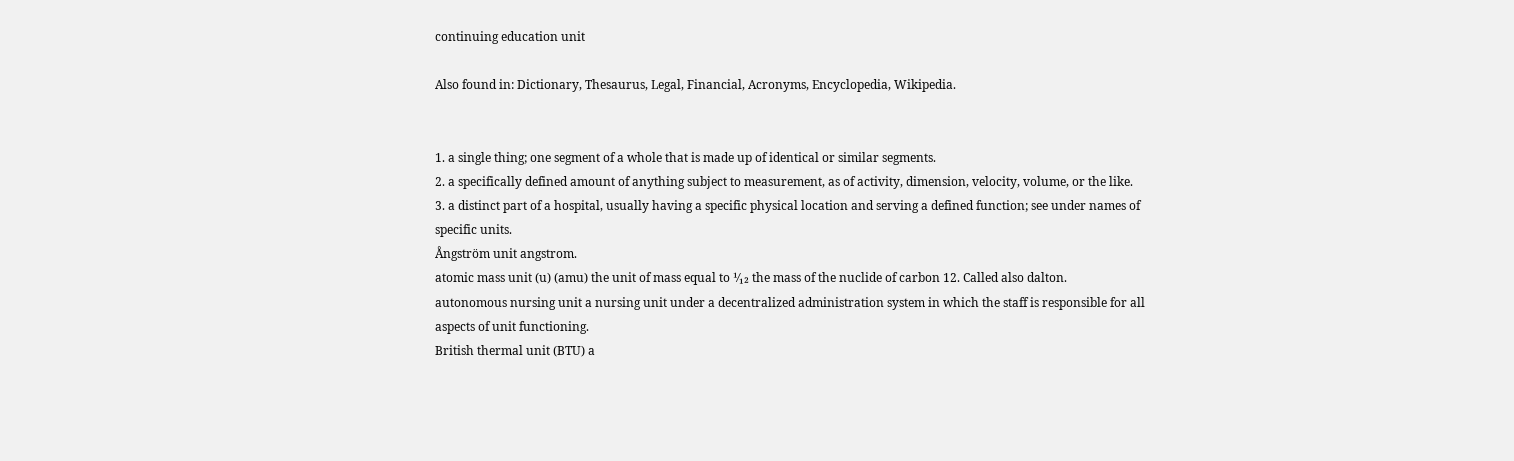continuing education unit

Also found in: Dictionary, Thesaurus, Legal, Financial, Acronyms, Encyclopedia, Wikipedia.


1. a single thing; one segment of a whole that is made up of identical or similar segments.
2. a specifically defined amount of anything subject to measurement, as of activity, dimension, velocity, volume, or the like.
3. a distinct part of a hospital, usually having a specific physical location and serving a defined function; see under names of specific units.
Ångström unit angstrom.
atomic mass unit (u) (amu) the unit of mass equal to ¹⁄₁₂ the mass of the nuclide of carbon 12. Called also dalton.
autonomous nursing unit a nursing unit under a decentralized administration system in which the staff is responsible for all aspects of unit functioning.
British thermal unit (BTU) a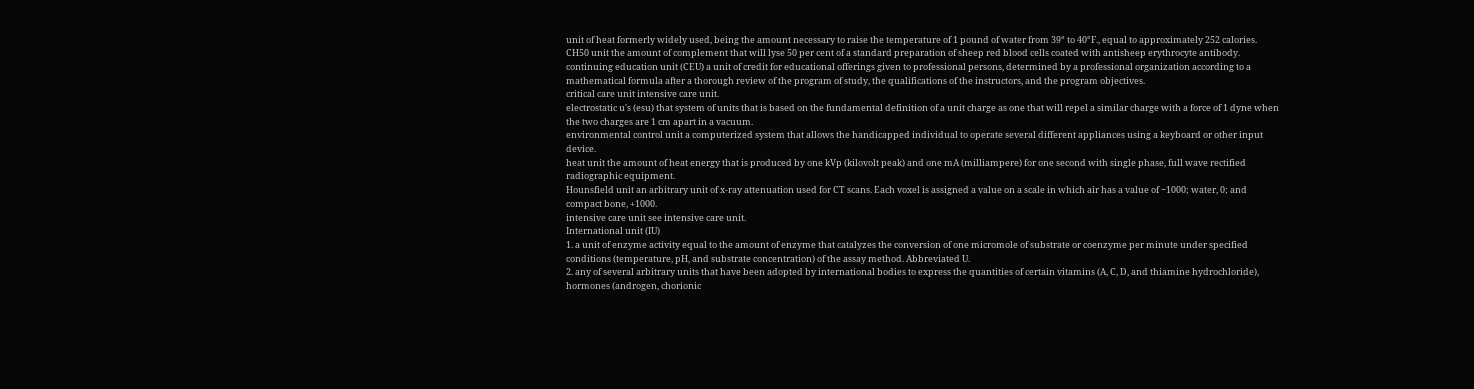unit of heat formerly widely used, being the amount necessary to raise the temperature of 1 pound of water from 39° to 40°F., equal to approximately 252 calories.
CH50 unit the amount of complement that will lyse 50 per cent of a standard preparation of sheep red blood cells coated with antisheep erythrocyte antibody.
continuing education unit (CEU) a unit of credit for educational offerings given to professional persons, determined by a professional organization according to a mathematical formula after a thorough review of the program of study, the qualifications of the instructors, and the program objectives.
critical care unit intensive care unit.
electrostatic u's (esu) that system of units that is based on the fundamental definition of a unit charge as one that will repel a similar charge with a force of 1 dyne when the two charges are 1 cm apart in a vacuum.
environmental control unit a computerized system that allows the handicapped individual to operate several different appliances using a keyboard or other input device.
heat unit the amount of heat energy that is produced by one kVp (kilovolt peak) and one mA (milliampere) for one second with single phase, full wave rectified radiographic equipment.
Hounsfield unit an arbitrary unit of x-ray attenuation used for CT scans. Each voxel is assigned a value on a scale in which air has a value of −1000; water, 0; and compact bone, +1000.
intensive care unit see intensive care unit.
International unit (IU)
1. a unit of enzyme activity equal to the amount of enzyme that catalyzes the conversion of one micromole of substrate or coenzyme per minute under specified conditions (temperature, pH, and substrate concentration) of the assay method. Abbreviated U.
2. any of several arbitrary units that have been adopted by international bodies to express the quantities of certain vitamins (A, C, D, and thiamine hydrochloride), hormones (androgen, chorionic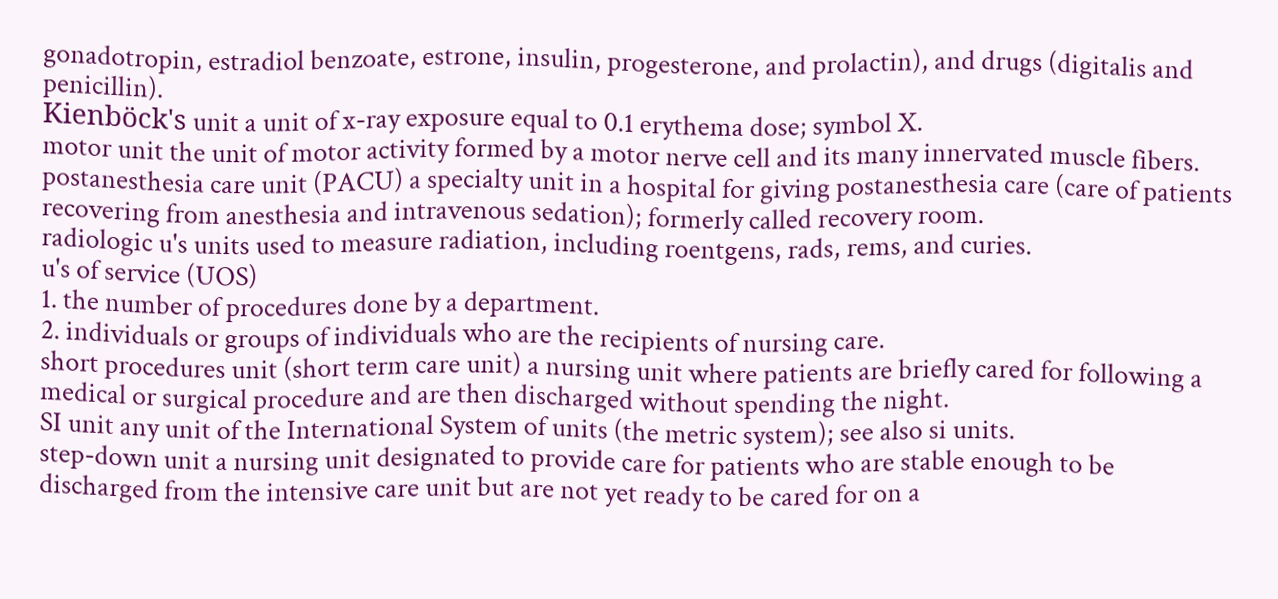gonadotropin, estradiol benzoate, estrone, insulin, progesterone, and prolactin), and drugs (digitalis and penicillin).
Kienböck's unit a unit of x-ray exposure equal to 0.1 erythema dose; symbol X.
motor unit the unit of motor activity formed by a motor nerve cell and its many innervated muscle fibers.
postanesthesia care unit (PACU) a specialty unit in a hospital for giving postanesthesia care (care of patients recovering from anesthesia and intravenous sedation); formerly called recovery room.
radiologic u's units used to measure radiation, including roentgens, rads, rems, and curies.
u's of service (UOS)
1. the number of procedures done by a department.
2. individuals or groups of individuals who are the recipients of nursing care.
short procedures unit (short term care unit) a nursing unit where patients are briefly cared for following a medical or surgical procedure and are then discharged without spending the night.
SI unit any unit of the International System of units (the metric system); see also si units.
step-down unit a nursing unit designated to provide care for patients who are stable enough to be discharged from the intensive care unit but are not yet ready to be cared for on a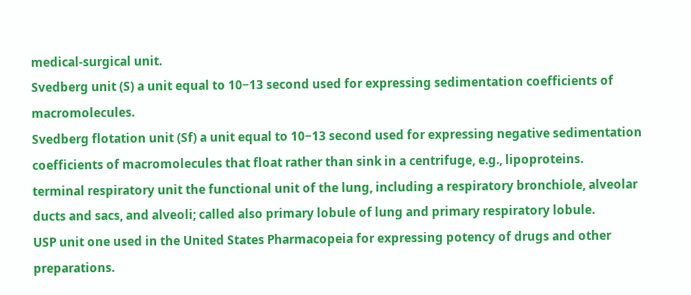medical-surgical unit.
Svedberg unit (S) a unit equal to 10−13 second used for expressing sedimentation coefficients of macromolecules.
Svedberg flotation unit (Sf) a unit equal to 10−13 second used for expressing negative sedimentation coefficients of macromolecules that float rather than sink in a centrifuge, e.g., lipoproteins.
terminal respiratory unit the functional unit of the lung, including a respiratory bronchiole, alveolar ducts and sacs, and alveoli; called also primary lobule of lung and primary respiratory lobule.
USP unit one used in the United States Pharmacopeia for expressing potency of drugs and other preparations.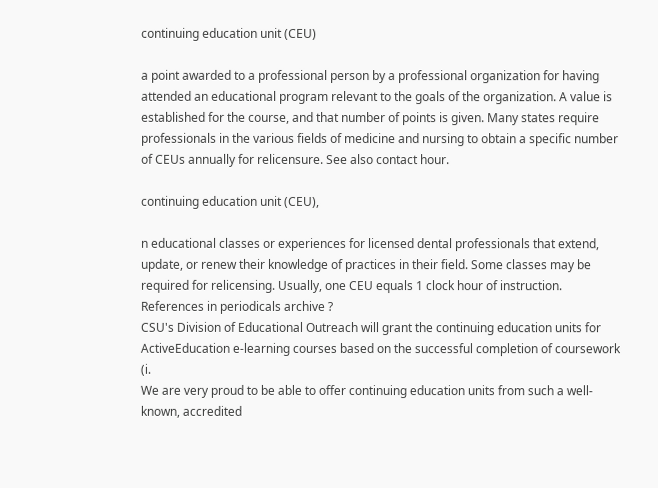continuing education unit (CEU)

a point awarded to a professional person by a professional organization for having attended an educational program relevant to the goals of the organization. A value is established for the course, and that number of points is given. Many states require professionals in the various fields of medicine and nursing to obtain a specific number of CEUs annually for relicensure. See also contact hour.

continuing education unit (CEU),

n educational classes or experiences for licensed dental professionals that extend, update, or renew their knowledge of practices in their field. Some classes may be required for relicensing. Usually, one CEU equals 1 clock hour of instruction.
References in periodicals archive ?
CSU's Division of Educational Outreach will grant the continuing education units for ActiveEducation e-learning courses based on the successful completion of coursework (i.
We are very proud to be able to offer continuing education units from such a well-known, accredited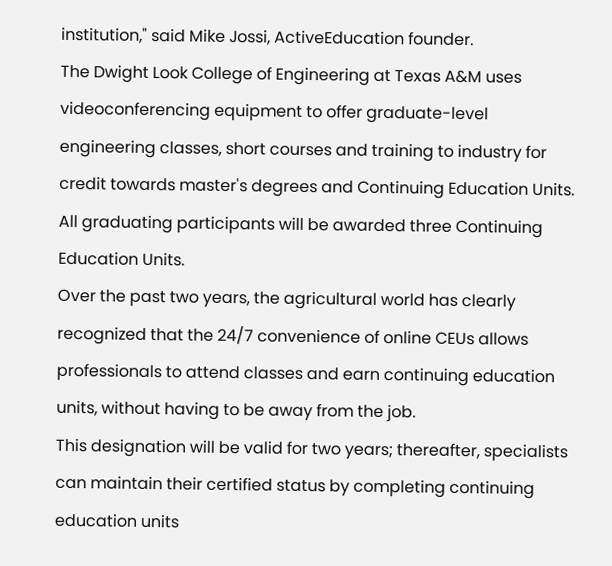institution," said Mike Jossi, ActiveEducation founder.
The Dwight Look College of Engineering at Texas A&M uses videoconferencing equipment to offer graduate-level engineering classes, short courses and training to industry for credit towards master's degrees and Continuing Education Units.
All graduating participants will be awarded three Continuing Education Units.
Over the past two years, the agricultural world has clearly recognized that the 24/7 convenience of online CEUs allows professionals to attend classes and earn continuing education units, without having to be away from the job.
This designation will be valid for two years; thereafter, specialists can maintain their certified status by completing continuing education units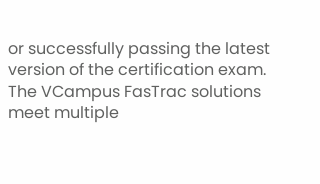or successfully passing the latest version of the certification exam.
The VCampus FasTrac solutions meet multiple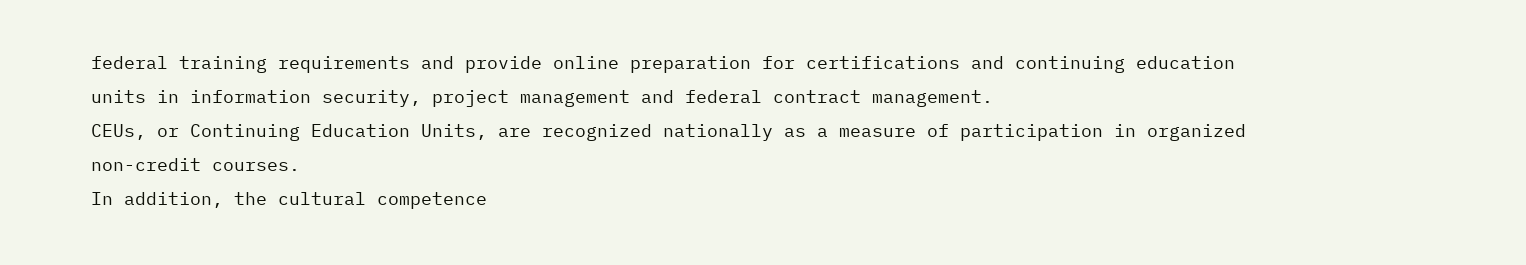federal training requirements and provide online preparation for certifications and continuing education units in information security, project management and federal contract management.
CEUs, or Continuing Education Units, are recognized nationally as a measure of participation in organized non-credit courses.
In addition, the cultural competence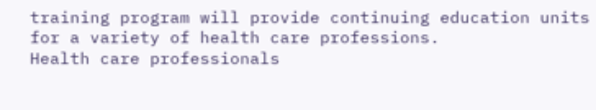training program will provide continuing education units for a variety of health care professions.
Health care professionals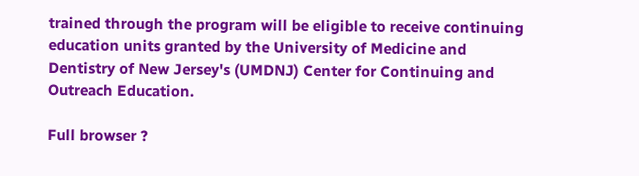trained through the program will be eligible to receive continuing education units granted by the University of Medicine and Dentistry of New Jersey's (UMDNJ) Center for Continuing and Outreach Education.

Full browser ?